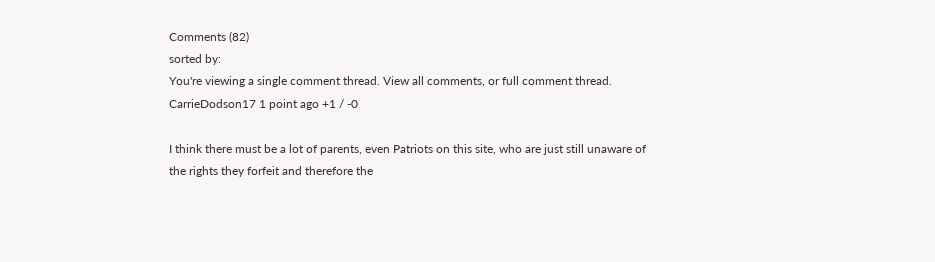Comments (82)
sorted by:
You're viewing a single comment thread. View all comments, or full comment thread.
CarrieDodson17 1 point ago +1 / -0

I think there must be a lot of parents, even Patriots on this site, who are just still unaware of the rights they forfeit and therefore the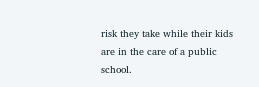risk they take while their kids are in the care of a public school.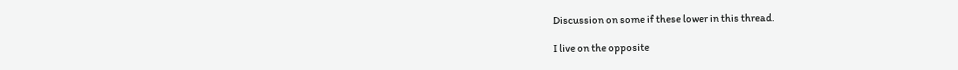Discussion on some if these lower in this thread.

I live on the opposite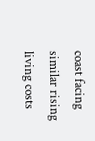coast facing similar rising living costs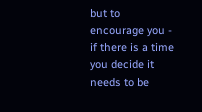but to encourage you - if there is a time you decide it needs to be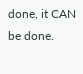done, it CAN be done.